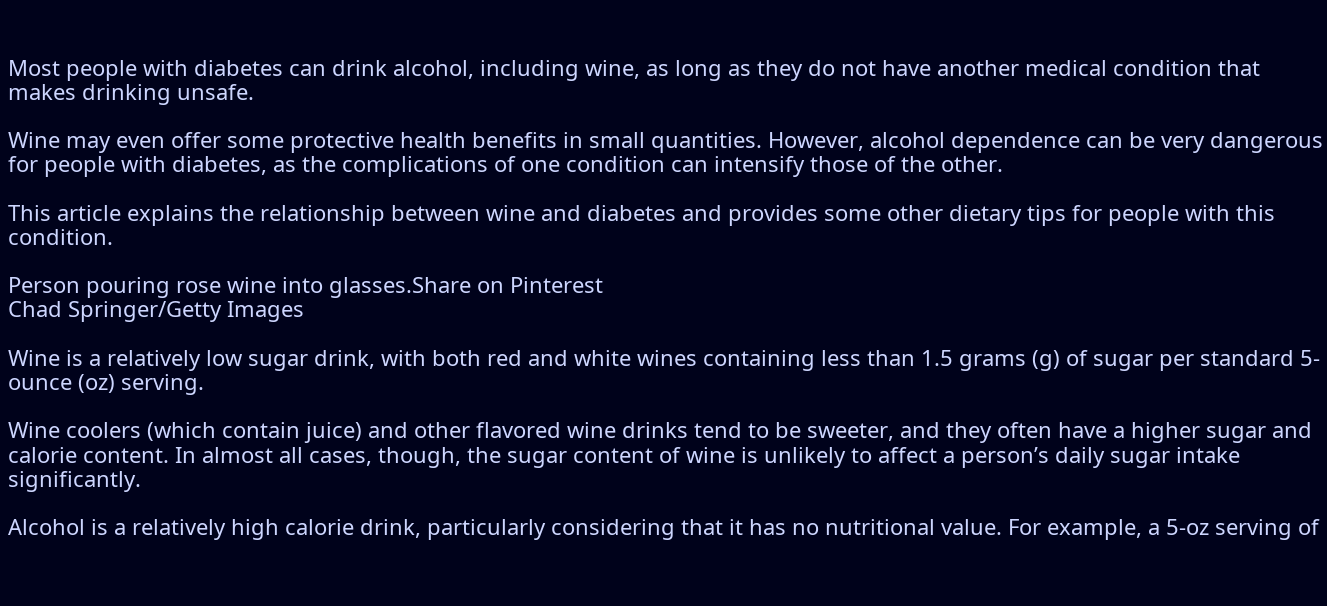Most people with diabetes can drink alcohol, including wine, as long as they do not have another medical condition that makes drinking unsafe.

Wine may even offer some protective health benefits in small quantities. However, alcohol dependence can be very dangerous for people with diabetes, as the complications of one condition can intensify those of the other.

This article explains the relationship between wine and diabetes and provides some other dietary tips for people with this condition.

Person pouring rose wine into glasses.Share on Pinterest
Chad Springer/Getty Images

Wine is a relatively low sugar drink, with both red and white wines containing less than 1.5 grams (g) of sugar per standard 5-ounce (oz) serving.

Wine coolers (which contain juice) and other flavored wine drinks tend to be sweeter, and they often have a higher sugar and calorie content. In almost all cases, though, the sugar content of wine is unlikely to affect a person’s daily sugar intake significantly.

Alcohol is a relatively high calorie drink, particularly considering that it has no nutritional value. For example, a 5-oz serving of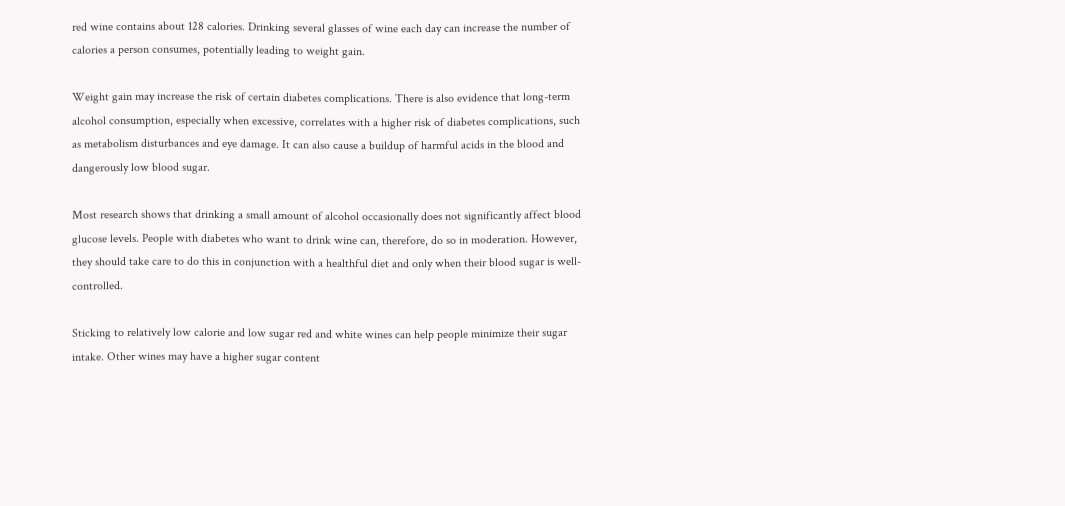red wine contains about 128 calories. Drinking several glasses of wine each day can increase the number of calories a person consumes, potentially leading to weight gain.

Weight gain may increase the risk of certain diabetes complications. There is also evidence that long-term alcohol consumption, especially when excessive, correlates with a higher risk of diabetes complications, such as metabolism disturbances and eye damage. It can also cause a buildup of harmful acids in the blood and dangerously low blood sugar.

Most research shows that drinking a small amount of alcohol occasionally does not significantly affect blood glucose levels. People with diabetes who want to drink wine can, therefore, do so in moderation. However, they should take care to do this in conjunction with a healthful diet and only when their blood sugar is well-controlled.

Sticking to relatively low calorie and low sugar red and white wines can help people minimize their sugar intake. Other wines may have a higher sugar content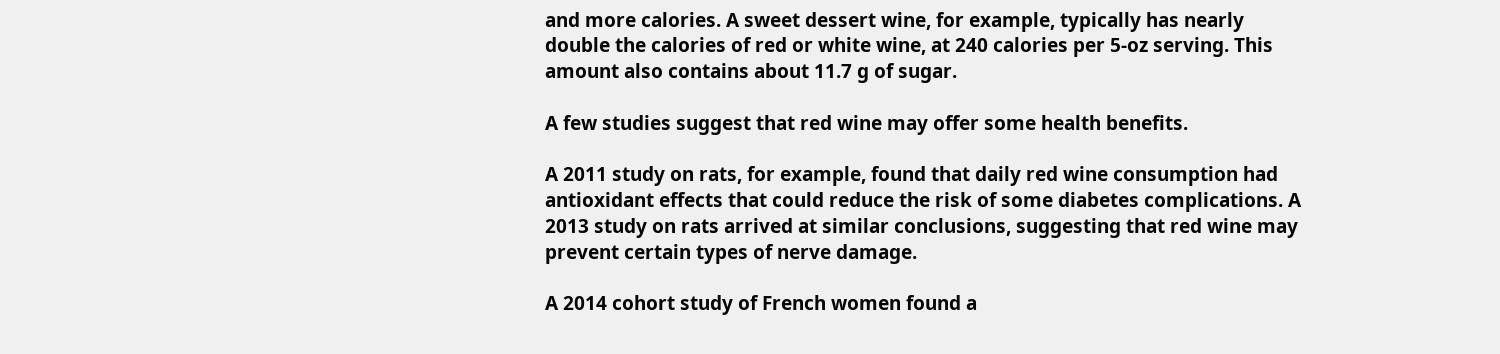and more calories. A sweet dessert wine, for example, typically has nearly double the calories of red or white wine, at 240 calories per 5-oz serving. This amount also contains about 11.7 g of sugar.

A few studies suggest that red wine may offer some health benefits.

A 2011 study on rats, for example, found that daily red wine consumption had antioxidant effects that could reduce the risk of some diabetes complications. A 2013 study on rats arrived at similar conclusions, suggesting that red wine may prevent certain types of nerve damage.

A 2014 cohort study of French women found a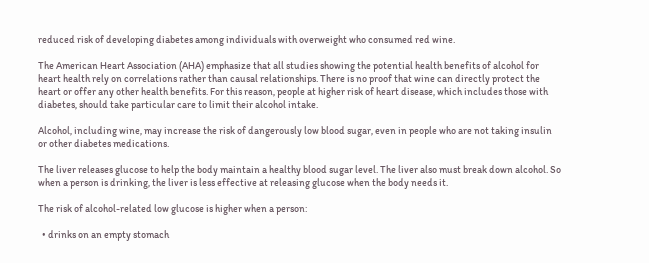reduced risk of developing diabetes among individuals with overweight who consumed red wine.

The American Heart Association (AHA) emphasize that all studies showing the potential health benefits of alcohol for heart health rely on correlations rather than causal relationships. There is no proof that wine can directly protect the heart or offer any other health benefits. For this reason, people at higher risk of heart disease, which includes those with diabetes, should take particular care to limit their alcohol intake.

Alcohol, including wine, may increase the risk of dangerously low blood sugar, even in people who are not taking insulin or other diabetes medications.

The liver releases glucose to help the body maintain a healthy blood sugar level. The liver also must break down alcohol. So when a person is drinking, the liver is less effective at releasing glucose when the body needs it.

The risk of alcohol-related low glucose is higher when a person:

  • drinks on an empty stomach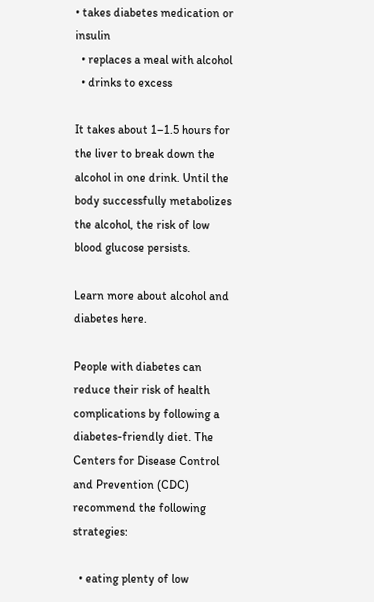• takes diabetes medication or insulin
  • replaces a meal with alcohol
  • drinks to excess

It takes about 1–1.5 hours for the liver to break down the alcohol in one drink. Until the body successfully metabolizes the alcohol, the risk of low blood glucose persists.

Learn more about alcohol and diabetes here.

People with diabetes can reduce their risk of health complications by following a diabetes-friendly diet. The Centers for Disease Control and Prevention (CDC) recommend the following strategies:

  • eating plenty of low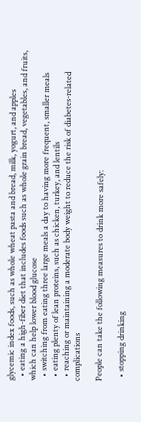glycemic index foods, such as whole wheat pasta and bread, milk, yogurt, and apples
  • eating a high-fiber diet that includes foods such as whole grain bread, vegetables, and fruits, which can help lower blood glucose
  • switching from eating three large meals a day to having more frequent, smaller meals
  • eating plenty of lean proteins, such as chicken, turkey, and lentils
  • reaching or maintaining a moderate body weight to reduce the risk of diabetes-related complications

People can take the following measures to drink more safely:

  • stopping drinking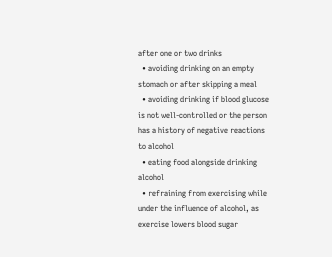after one or two drinks
  • avoiding drinking on an empty stomach or after skipping a meal
  • avoiding drinking if blood glucose is not well-controlled or the person has a history of negative reactions to alcohol
  • eating food alongside drinking alcohol
  • refraining from exercising while under the influence of alcohol, as exercise lowers blood sugar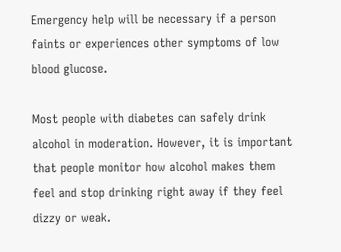Emergency help will be necessary if a person faints or experiences other symptoms of low blood glucose.

Most people with diabetes can safely drink alcohol in moderation. However, it is important that people monitor how alcohol makes them feel and stop drinking right away if they feel dizzy or weak.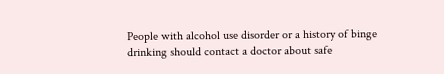People with alcohol use disorder or a history of binge drinking should contact a doctor about safe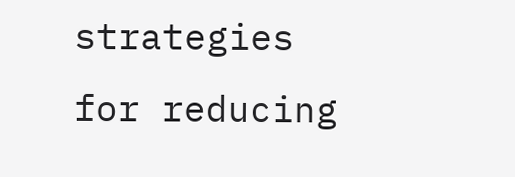strategies for reducing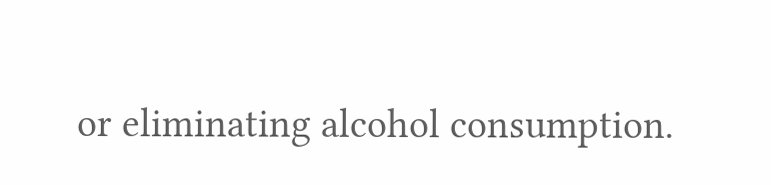or eliminating alcohol consumption.